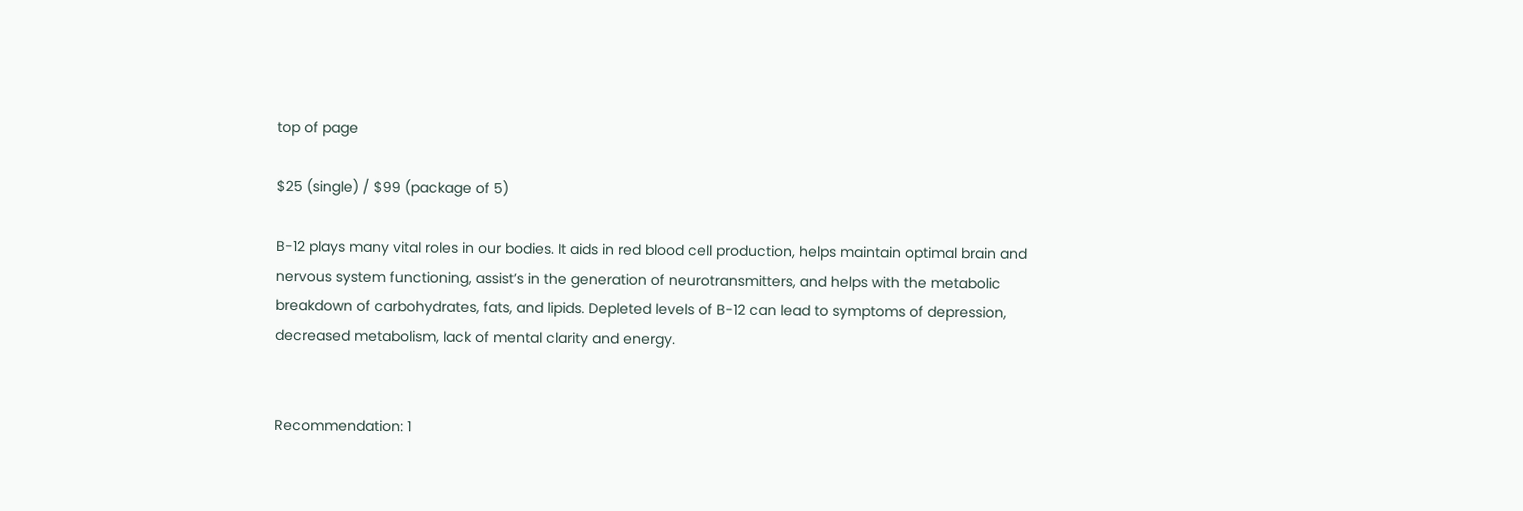top of page

$25 (single) / $99 (package of 5)

B-12 plays many vital roles in our bodies. It aids in red blood cell production, helps maintain optimal brain and nervous system functioning, assist’s in the generation of neurotransmitters, and helps with the metabolic breakdown of carbohydrates, fats, and lipids. Depleted levels of B-12 can lead to symptoms of depression, decreased metabolism, lack of mental clarity and energy.


Recommendation: 1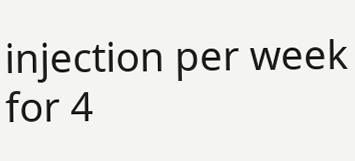injection per week for 4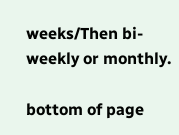weeks/Then bi-weekly or monthly.

bottom of page